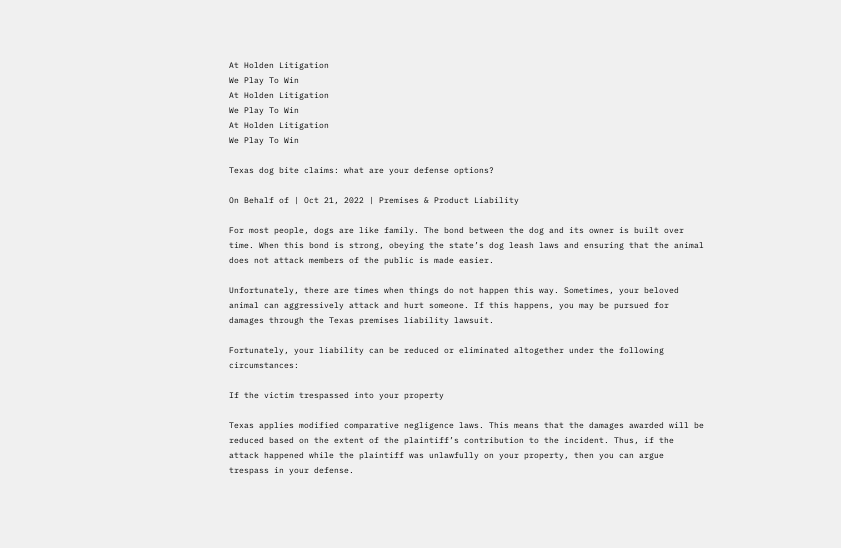At Holden Litigation
We Play To Win
At Holden Litigation
We Play To Win
At Holden Litigation
We Play To Win

Texas dog bite claims: what are your defense options?

On Behalf of | Oct 21, 2022 | Premises & Product Liability

For most people, dogs are like family. The bond between the dog and its owner is built over time. When this bond is strong, obeying the state’s dog leash laws and ensuring that the animal does not attack members of the public is made easier.

Unfortunately, there are times when things do not happen this way. Sometimes, your beloved animal can aggressively attack and hurt someone. If this happens, you may be pursued for damages through the Texas premises liability lawsuit.

Fortunately, your liability can be reduced or eliminated altogether under the following circumstances:

If the victim trespassed into your property

Texas applies modified comparative negligence laws. This means that the damages awarded will be reduced based on the extent of the plaintiff’s contribution to the incident. Thus, if the attack happened while the plaintiff was unlawfully on your property, then you can argue trespass in your defense.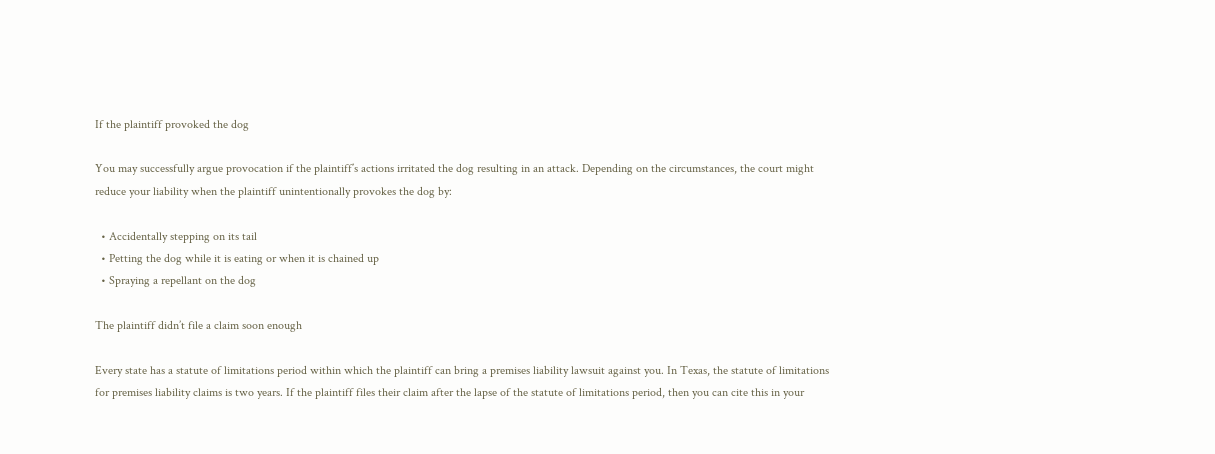If the plaintiff provoked the dog

You may successfully argue provocation if the plaintiff’s actions irritated the dog resulting in an attack. Depending on the circumstances, the court might reduce your liability when the plaintiff unintentionally provokes the dog by:

  • Accidentally stepping on its tail
  • Petting the dog while it is eating or when it is chained up
  • Spraying a repellant on the dog

The plaintiff didn’t file a claim soon enough

Every state has a statute of limitations period within which the plaintiff can bring a premises liability lawsuit against you. In Texas, the statute of limitations for premises liability claims is two years. If the plaintiff files their claim after the lapse of the statute of limitations period, then you can cite this in your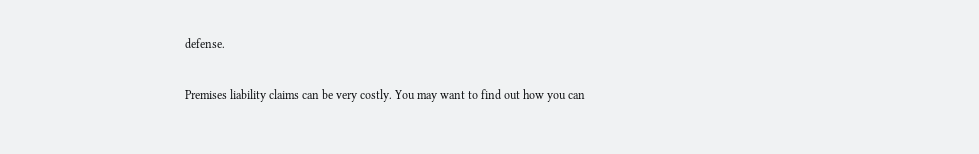defense.

Premises liability claims can be very costly. You may want to find out how you can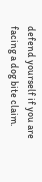defend yourself if you are facing a dog bite claim.